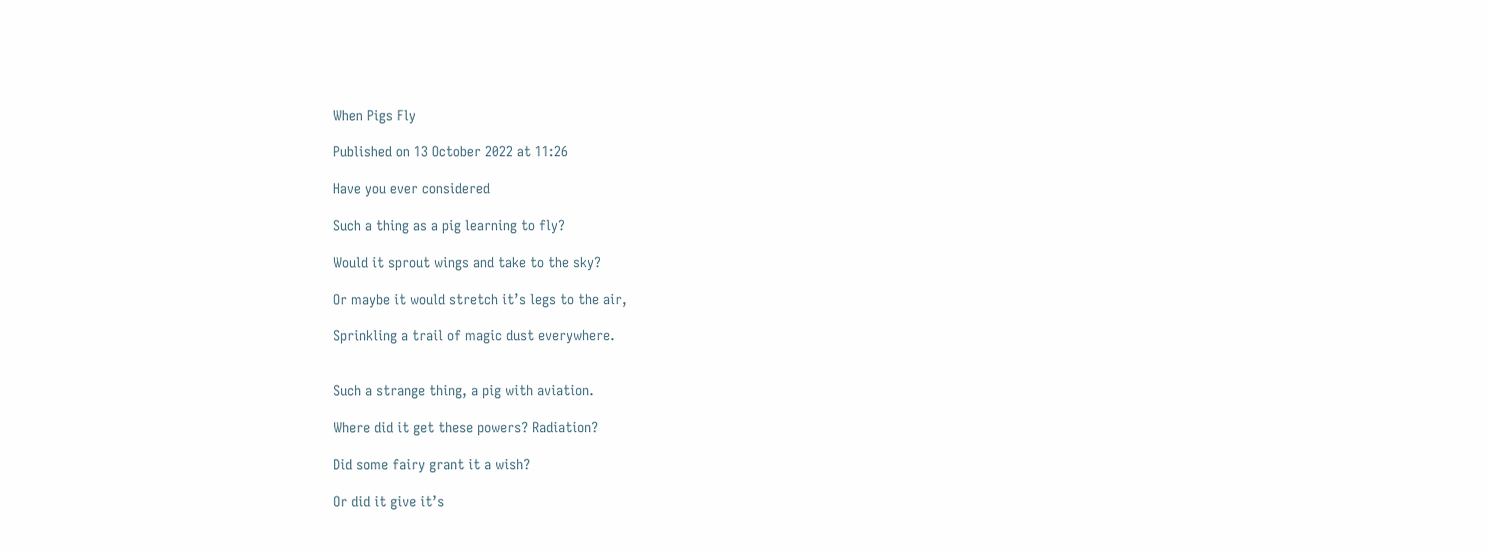When Pigs Fly

Published on 13 October 2022 at 11:26

Have you ever considered

Such a thing as a pig learning to fly?

Would it sprout wings and take to the sky?

Or maybe it would stretch it’s legs to the air,

Sprinkling a trail of magic dust everywhere.


Such a strange thing, a pig with aviation.

Where did it get these powers? Radiation?

Did some fairy grant it a wish?

Or did it give it’s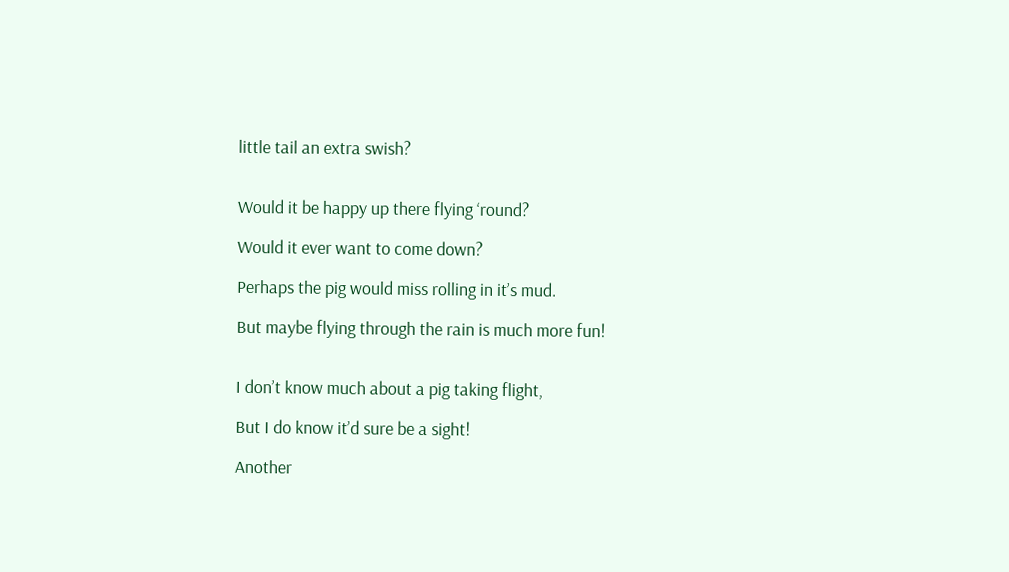little tail an extra swish?


Would it be happy up there flying ‘round?

Would it ever want to come down?

Perhaps the pig would miss rolling in it’s mud.

But maybe flying through the rain is much more fun!


I don’t know much about a pig taking flight,

But I do know it’d sure be a sight!

Another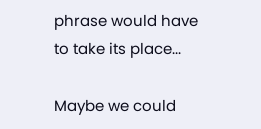phrase would have to take its place...

Maybe we could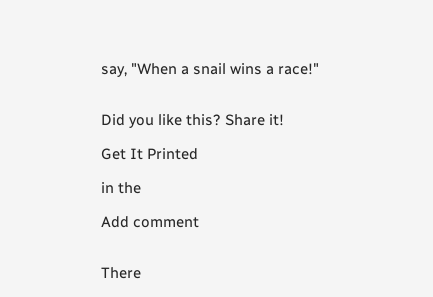say, "When a snail wins a race!"


Did you like this? Share it!

Get It Printed

in the

Add comment


There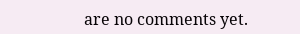are no comments yet.